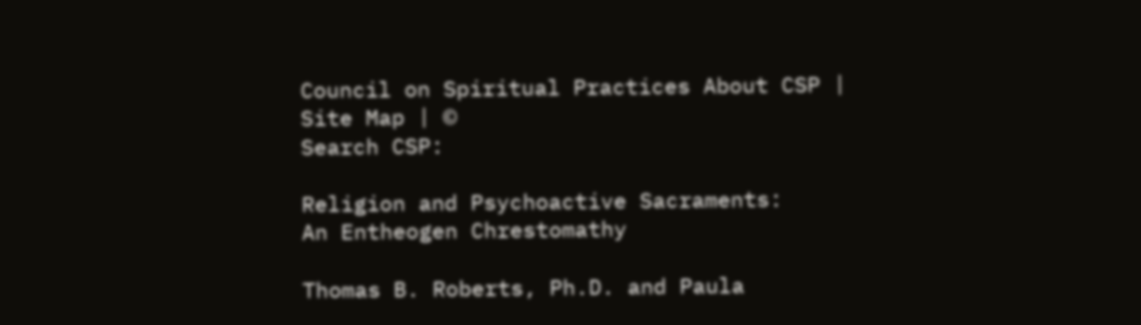Council on Spiritual Practices About CSP | Site Map | ©
Search CSP:

Religion and Psychoactive Sacraments:
An Entheogen Chrestomathy

Thomas B. Roberts, Ph.D. and Paula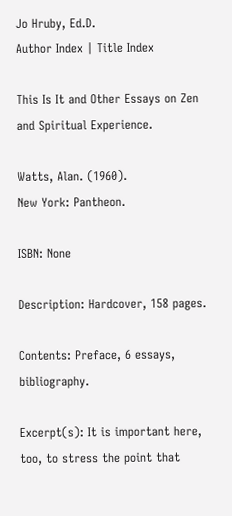Jo Hruby, Ed.D.
Author Index | Title Index

This Is It and Other Essays on Zen and Spiritual Experience.

Watts, Alan. (1960).
New York: Pantheon.

ISBN: None

Description: Hardcover, 158 pages.

Contents: Preface, 6 essays, bibliography.

Excerpt(s): It is important here, too, to stress the point that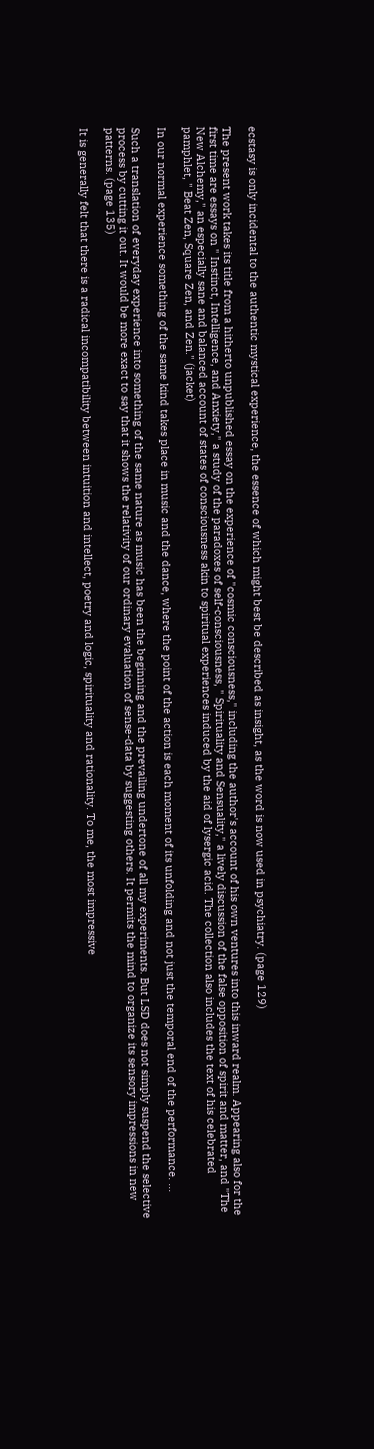ecstasy is only incidental to the authentic mystical experience, the essence of which might best be described as insight, as the word is now used in psychiatry. (page 129)

The present work takes its title from a hitherto unpublished essay on the experience of "cosmic consciousness," including the author's account of his own ventures into this inward realm. Appearing also for the first time are essays on " Instinct, Intelligence, and Anxiety," a study of the paradoxes of self-consciousness, " Spirituality and Sensuality," a lively discussion of the false opposition of spirit and matter, and "The New Alchemy," an especially sane and balanced account of states of consciousness akin to spiritual experiences induced by the aid of lysergic acid. The collection also includes the text of his celebrated pamphlet, " Beat Zen, Square Zen, and Zen." (jacket)

In our normal experience something of the same kind takes place in music and the dance, where the point of the action is each moment of its unfolding and not just the temporal end of the performance. ...

Such a translation of everyday experience into something of the same nature as music has been the beginning and the prevailing undertone of all my experiments. But LSD does not simply suspend the selective process by cutting it out. It would be more exact to say that it shows the relativity of our ordinary evaluation of sense-data by suggesting others. It permits the mind to organize its sensory impressions in new patterns. (page 135)

It is generally felt that there is a radical incompatibility between intuition and intellect, poetry and logic, spirituality and rationality. To me, the most impressive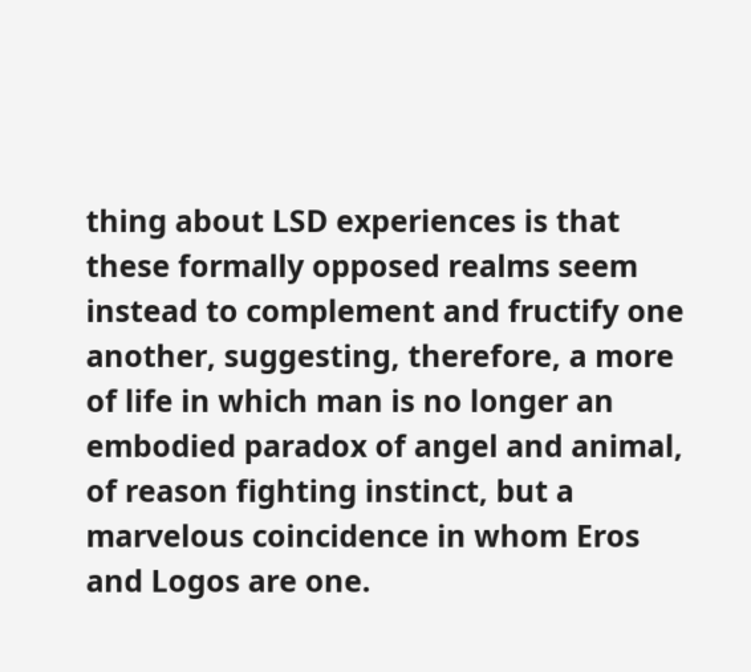thing about LSD experiences is that these formally opposed realms seem instead to complement and fructify one another, suggesting, therefore, a more of life in which man is no longer an embodied paradox of angel and animal, of reason fighting instinct, but a marvelous coincidence in whom Eros and Logos are one.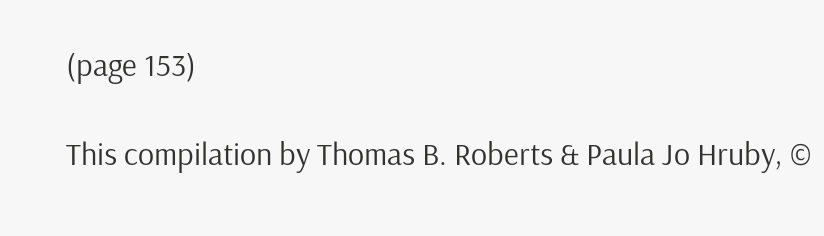(page 153)

This compilation by Thomas B. Roberts & Paula Jo Hruby, ©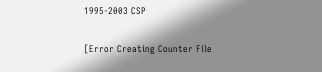1995-2003 CSP

[Error Creating Counter File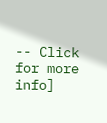-- Click for more info]